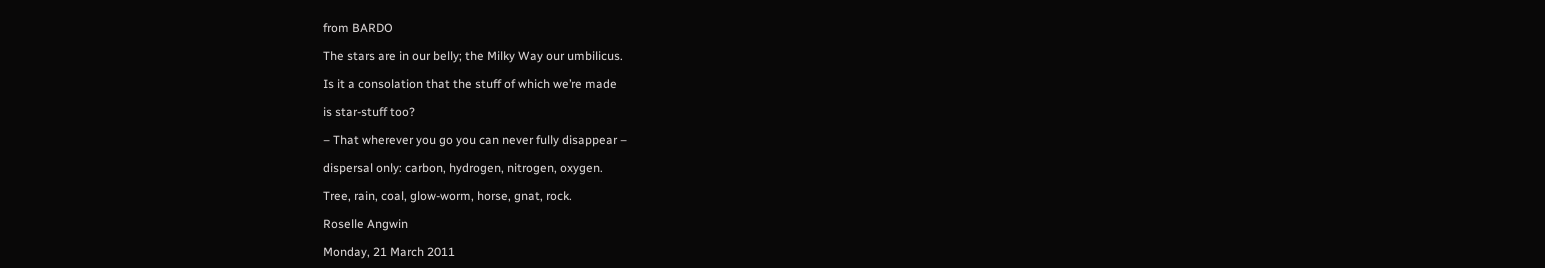from BARDO

The stars are in our belly; the Milky Way our umbilicus.

Is it a consolation that the stuff of which we’re made

is star-stuff too?

– That wherever you go you can never fully disappear –

dispersal only: carbon, hydrogen, nitrogen, oxygen.

Tree, rain, coal, glow-worm, horse, gnat, rock.

Roselle Angwin

Monday, 21 March 2011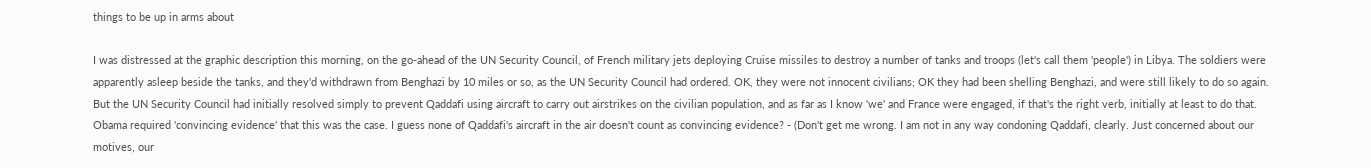things to be up in arms about

I was distressed at the graphic description this morning, on the go-ahead of the UN Security Council, of French military jets deploying Cruise missiles to destroy a number of tanks and troops (let's call them 'people') in Libya. The soldiers were apparently asleep beside the tanks, and they'd withdrawn from Benghazi by 10 miles or so, as the UN Security Council had ordered. OK, they were not innocent civilians; OK they had been shelling Benghazi, and were still likely to do so again. But the UN Security Council had initially resolved simply to prevent Qaddafi using aircraft to carry out airstrikes on the civilian population, and as far as I know 'we' and France were engaged, if that's the right verb, initially at least to do that. Obama required 'convincing evidence' that this was the case. I guess none of Qaddafi's aircraft in the air doesn't count as convincing evidence? - (Don't get me wrong. I am not in any way condoning Qaddafi, clearly. Just concerned about our motives, our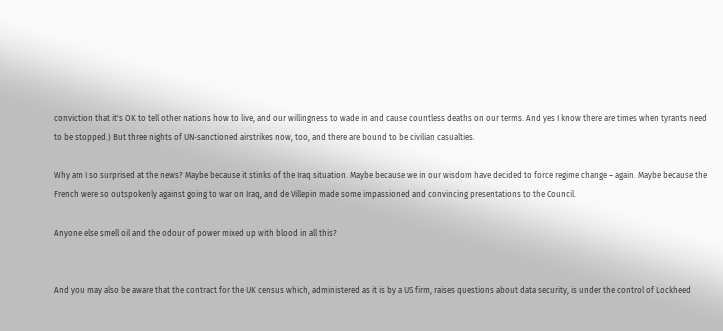conviction that it's OK to tell other nations how to live, and our willingness to wade in and cause countless deaths on our terms. And yes I know there are times when tyrants need to be stopped.) But three nights of UN-sanctioned airstrikes now, too, and there are bound to be civilian casualties.

Why am I so surprised at the news? Maybe because it stinks of the Iraq situation. Maybe because we in our wisdom have decided to force regime change – again. Maybe because the French were so outspokenly against going to war on Iraq, and de Villepin made some impassioned and convincing presentations to the Council.

Anyone else smell oil and the odour of power mixed up with blood in all this?


And you may also be aware that the contract for the UK census which, administered as it is by a US firm, raises questions about data security, is under the control of Lockheed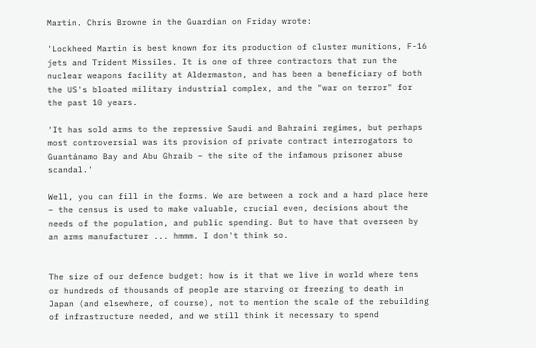Martin. Chris Browne in the Guardian on Friday wrote:

'Lockheed Martin is best known for its production of cluster munitions, F-16 jets and Trident Missiles. It is one of three contractors that run the nuclear weapons facility at Aldermaston, and has been a beneficiary of both the US's bloated military industrial complex, and the "war on terror" for the past 10 years.

'It has sold arms to the repressive Saudi and Bahraini regimes, but perhaps most controversial was its provision of private contract interrogators to Guantánamo Bay and Abu Ghraib – the site of the infamous prisoner abuse scandal.'

Well, you can fill in the forms. We are between a rock and a hard place here – the census is used to make valuable, crucial even, decisions about the needs of the population, and public spending. But to have that overseen by an arms manufacturer ... hmmm. I don't think so.


The size of our defence budget: how is it that we live in world where tens or hundreds of thousands of people are starving or freezing to death in Japan (and elsewhere, of course), not to mention the scale of the rebuilding of infrastructure needed, and we still think it necessary to spend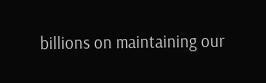billions on maintaining our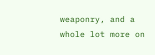weaponry, and a whole lot more on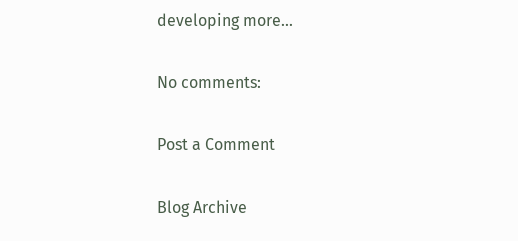developing more...

No comments:

Post a Comment

Blog Archive